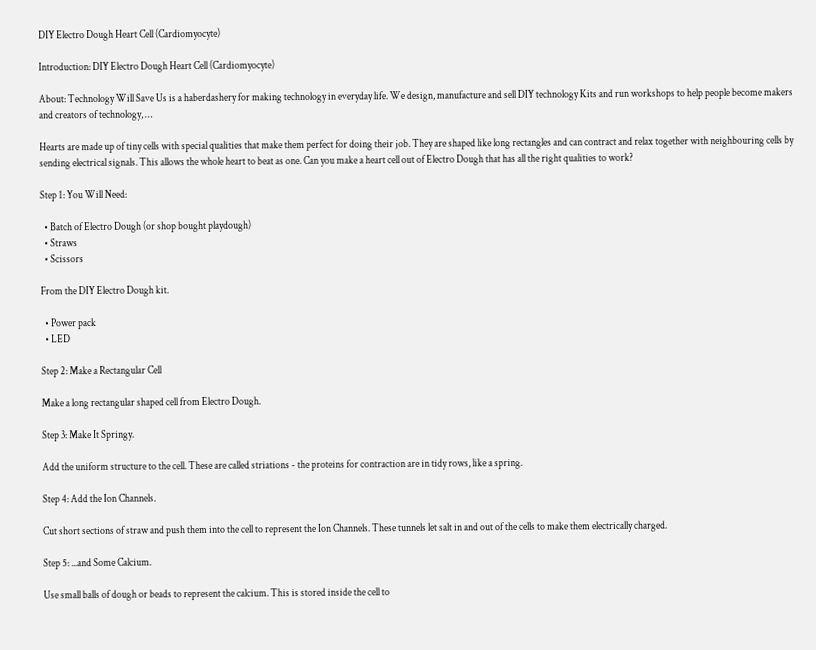DIY Electro Dough Heart Cell (Cardiomyocyte)

Introduction: DIY Electro Dough Heart Cell (Cardiomyocyte)

About: Technology Will Save Us is a haberdashery for making technology in everyday life. We design, manufacture and sell DIY technology Kits and run workshops to help people become makers and creators of technology, …

Hearts are made up of tiny cells with special qualities that make them perfect for doing their job. They are shaped like long rectangles and can contract and relax together with neighbouring cells by sending electrical signals. This allows the whole heart to beat as one. Can you make a heart cell out of Electro Dough that has all the right qualities to work?

Step 1: You Will Need:

  • Batch of Electro Dough (or shop bought playdough)
  • Straws
  • Scissors

From the DIY Electro Dough kit.

  • Power pack
  • LED

Step 2: Make a Rectangular Cell

Make a long rectangular shaped cell from Electro Dough.

Step 3: Make It Springy.

Add the uniform structure to the cell. These are called striations - the proteins for contraction are in tidy rows, like a spring.

Step 4: Add the Ion Channels.

Cut short sections of straw and push them into the cell to represent the Ion Channels. These tunnels let salt in and out of the cells to make them electrically charged.

Step 5: ...and Some Calcium.

Use small balls of dough or beads to represent the calcium. This is stored inside the cell to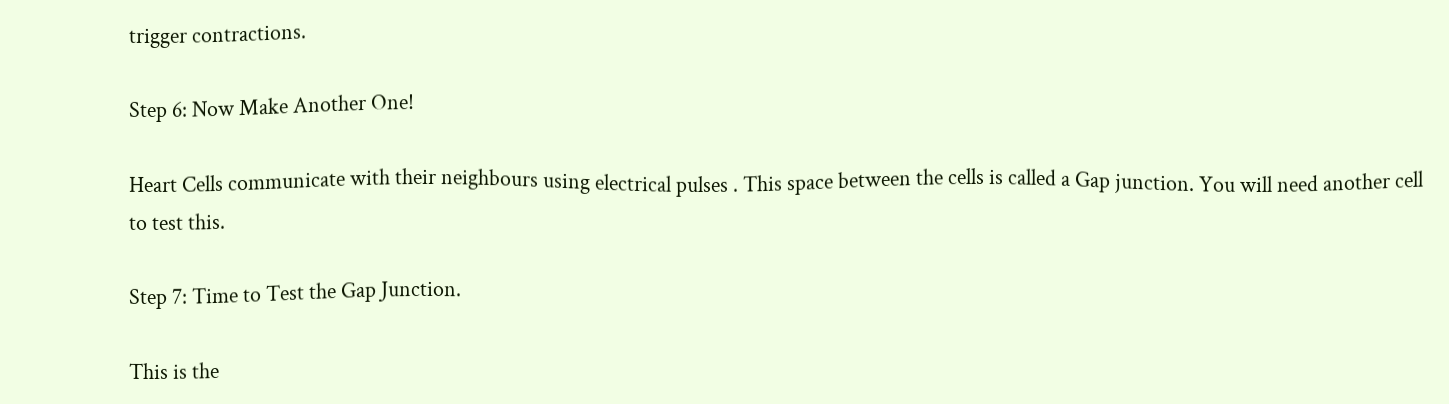trigger contractions.

Step 6: Now Make Another One!

Heart Cells communicate with their neighbours using electrical pulses . This space between the cells is called a Gap junction. You will need another cell to test this.

Step 7: Time to Test the Gap Junction.

This is the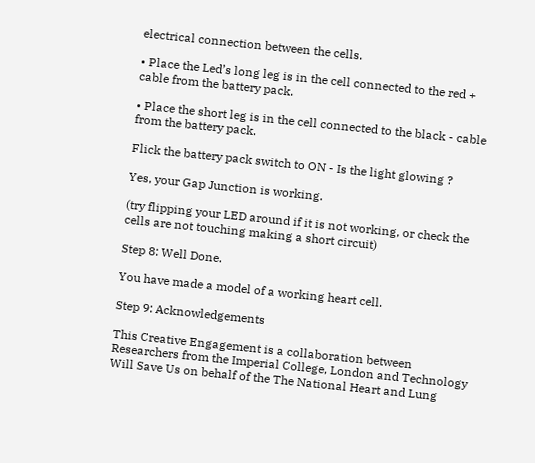electrical connection between the cells.

• Place the Led’s long leg is in the cell connected to the red + cable from the battery pack.

• Place the short leg is in the cell connected to the black - cable from the battery pack.

Flick the battery pack switch to ON - Is the light glowing ?

Yes, your Gap Junction is working.

(try flipping your LED around if it is not working, or check the cells are not touching making a short circuit)

Step 8: Well Done.

You have made a model of a working heart cell.

Step 9: Acknowledgements

This Creative Engagement is a collaboration between Researchers from the Imperial College, London and Technology Will Save Us on behalf of the The National Heart and Lung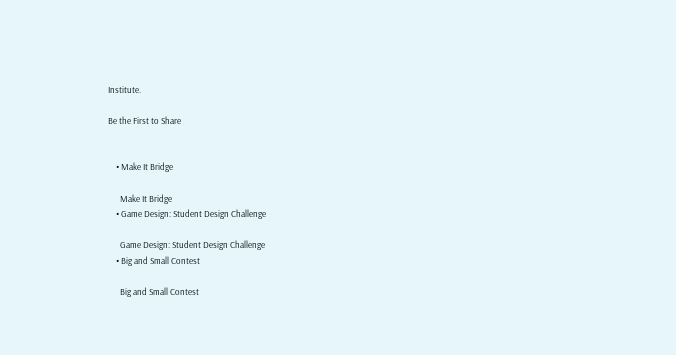Institute.

Be the First to Share


    • Make It Bridge

      Make It Bridge
    • Game Design: Student Design Challenge

      Game Design: Student Design Challenge
    • Big and Small Contest

      Big and Small Contest